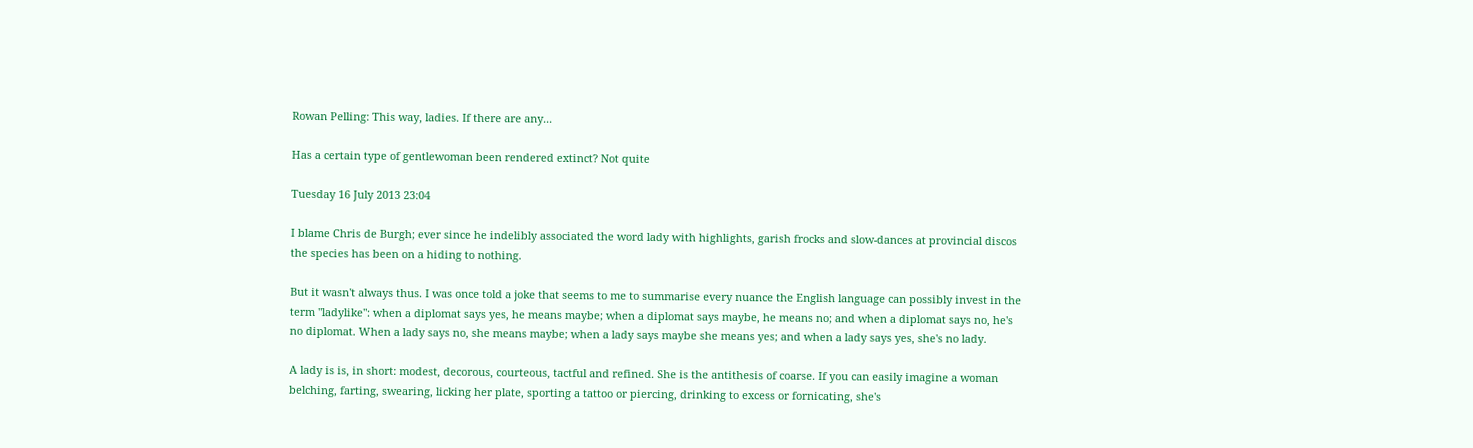Rowan Pelling: This way, ladies. If there are any...

Has a certain type of gentlewoman been rendered extinct? Not quite

Tuesday 16 July 2013 23:04

I blame Chris de Burgh; ever since he indelibly associated the word lady with highlights, garish frocks and slow-dances at provincial discos the species has been on a hiding to nothing.

But it wasn't always thus. I was once told a joke that seems to me to summarise every nuance the English language can possibly invest in the term "ladylike": when a diplomat says yes, he means maybe; when a diplomat says maybe, he means no; and when a diplomat says no, he's no diplomat. When a lady says no, she means maybe; when a lady says maybe she means yes; and when a lady says yes, she's no lady.

A lady is is, in short: modest, decorous, courteous, tactful and refined. She is the antithesis of coarse. If you can easily imagine a woman belching, farting, swearing, licking her plate, sporting a tattoo or piercing, drinking to excess or fornicating, she's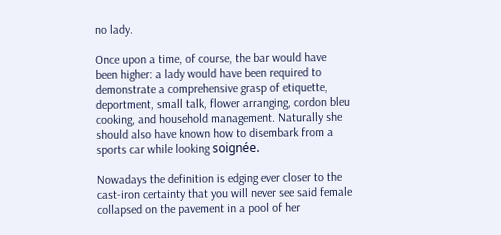no lady.

Once upon a time, of course, the bar would have been higher: a lady would have been required to demonstrate a comprehensive grasp of etiquette, deportment, small talk, flower arranging, cordon bleu cooking, and household management. Naturally she should also have known how to disembark from a sports car while looking soignée.

Nowadays the definition is edging ever closer to the cast-iron certainty that you will never see said female collapsed on the pavement in a pool of her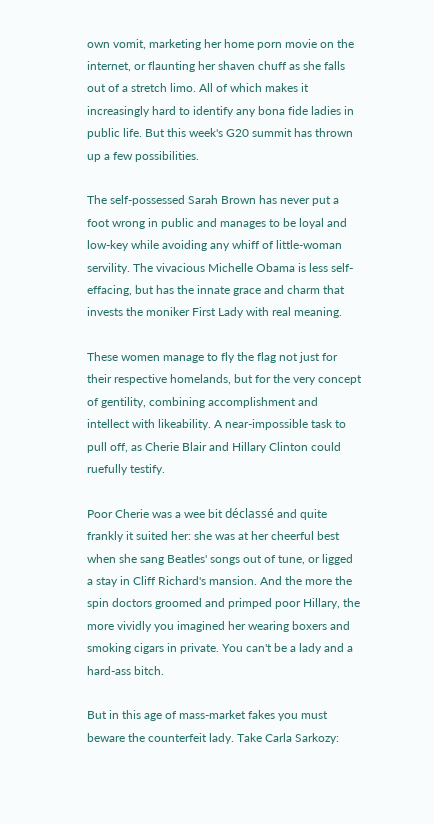own vomit, marketing her home porn movie on the internet, or flaunting her shaven chuff as she falls out of a stretch limo. All of which makes it increasingly hard to identify any bona fide ladies in public life. But this week's G20 summit has thrown up a few possibilities.

The self-possessed Sarah Brown has never put a foot wrong in public and manages to be loyal and low-key while avoiding any whiff of little-woman servility. The vivacious Michelle Obama is less self-effacing, but has the innate grace and charm that invests the moniker First Lady with real meaning.

These women manage to fly the flag not just for their respective homelands, but for the very concept of gentility, combining accomplishment and intellect with likeability. A near-impossible task to pull off, as Cherie Blair and Hillary Clinton could ruefully testify.

Poor Cherie was a wee bit déclassé and quite frankly it suited her: she was at her cheerful best when she sang Beatles' songs out of tune, or ligged a stay in Cliff Richard's mansion. And the more the spin doctors groomed and primped poor Hillary, the more vividly you imagined her wearing boxers and smoking cigars in private. You can't be a lady and a hard-ass bitch.

But in this age of mass-market fakes you must beware the counterfeit lady. Take Carla Sarkozy: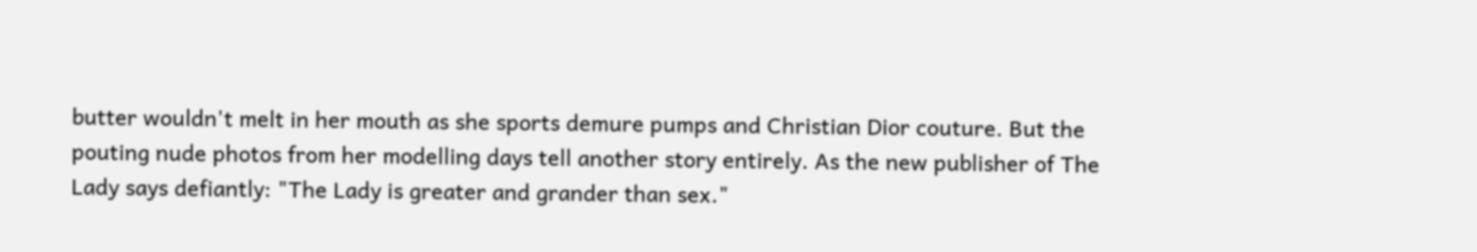butter wouldn't melt in her mouth as she sports demure pumps and Christian Dior couture. But the pouting nude photos from her modelling days tell another story entirely. As the new publisher of The Lady says defiantly: "The Lady is greater and grander than sex."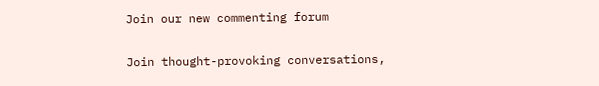Join our new commenting forum

Join thought-provoking conversations,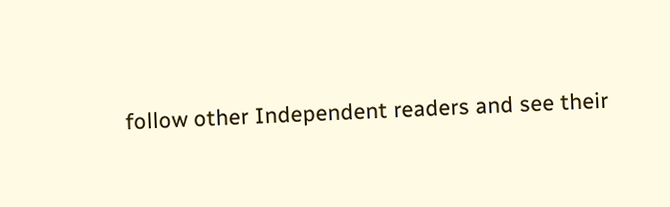follow other Independent readers and see their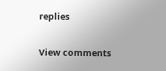replies

View comments